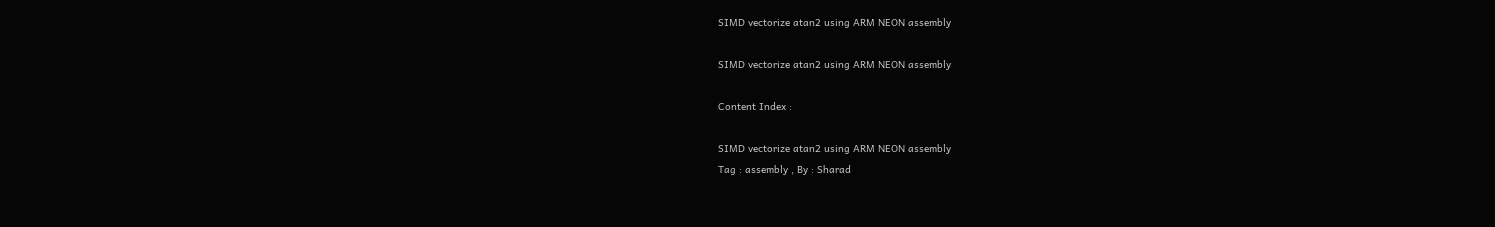SIMD vectorize atan2 using ARM NEON assembly

SIMD vectorize atan2 using ARM NEON assembly

Content Index :

SIMD vectorize atan2 using ARM NEON assembly
Tag : assembly , By : Sharad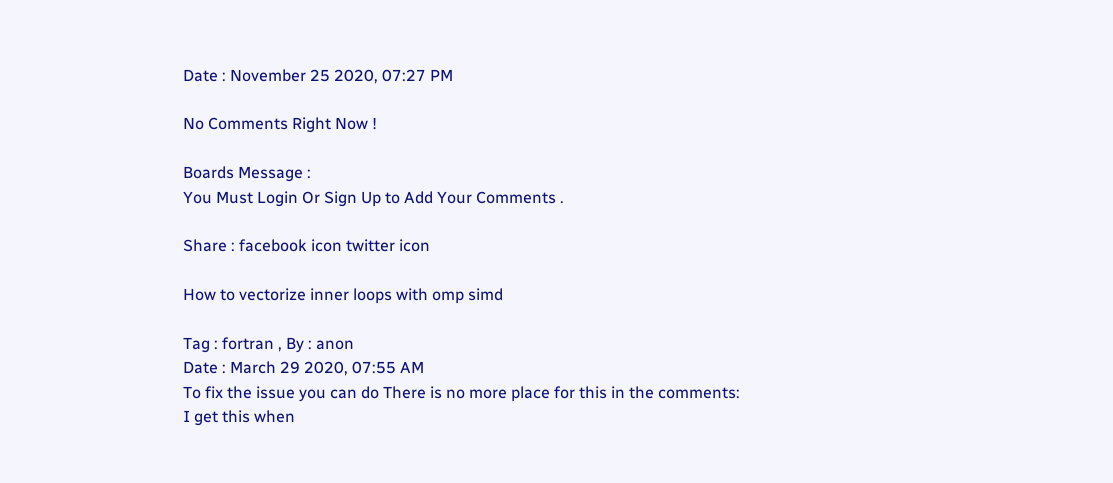Date : November 25 2020, 07:27 PM

No Comments Right Now !

Boards Message :
You Must Login Or Sign Up to Add Your Comments .

Share : facebook icon twitter icon

How to vectorize inner loops with omp simd

Tag : fortran , By : anon
Date : March 29 2020, 07:55 AM
To fix the issue you can do There is no more place for this in the comments:
I get this when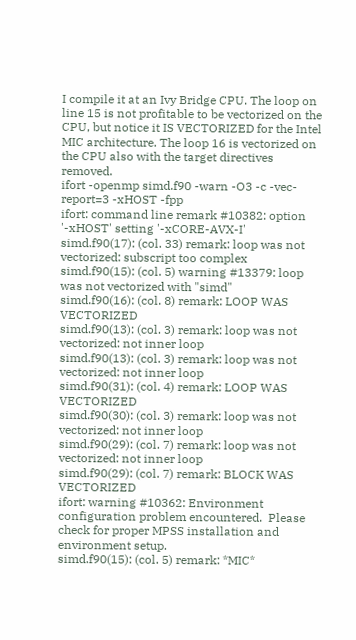I compile it at an Ivy Bridge CPU. The loop on line 15 is not profitable to be vectorized on the CPU, but notice it IS VECTORIZED for the Intel MIC architecture. The loop 16 is vectorized on the CPU also with the target directives removed.
ifort -openmp simd.f90 -warn -O3 -c -vec-report=3 -xHOST -fpp
ifort: command line remark #10382: option '-xHOST' setting '-xCORE-AVX-I'
simd.f90(17): (col. 33) remark: loop was not vectorized: subscript too complex
simd.f90(15): (col. 5) warning #13379: loop was not vectorized with "simd"
simd.f90(16): (col. 8) remark: LOOP WAS VECTORIZED
simd.f90(13): (col. 3) remark: loop was not vectorized: not inner loop
simd.f90(13): (col. 3) remark: loop was not vectorized: not inner loop
simd.f90(31): (col. 4) remark: LOOP WAS VECTORIZED
simd.f90(30): (col. 3) remark: loop was not vectorized: not inner loop
simd.f90(29): (col. 7) remark: loop was not vectorized: not inner loop
simd.f90(29): (col. 7) remark: BLOCK WAS VECTORIZED
ifort: warning #10362: Environment configuration problem encountered.  Please check for proper MPSS installation and environment setup.
simd.f90(15): (col. 5) remark: *MIC*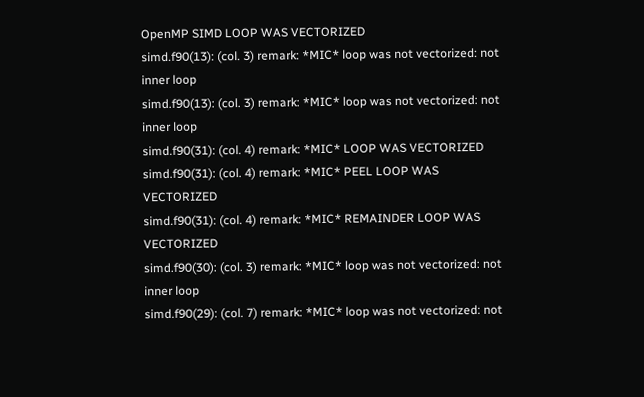OpenMP SIMD LOOP WAS VECTORIZED
simd.f90(13): (col. 3) remark: *MIC* loop was not vectorized: not inner loop
simd.f90(13): (col. 3) remark: *MIC* loop was not vectorized: not inner loop
simd.f90(31): (col. 4) remark: *MIC* LOOP WAS VECTORIZED
simd.f90(31): (col. 4) remark: *MIC* PEEL LOOP WAS VECTORIZED
simd.f90(31): (col. 4) remark: *MIC* REMAINDER LOOP WAS VECTORIZED
simd.f90(30): (col. 3) remark: *MIC* loop was not vectorized: not inner loop
simd.f90(29): (col. 7) remark: *MIC* loop was not vectorized: not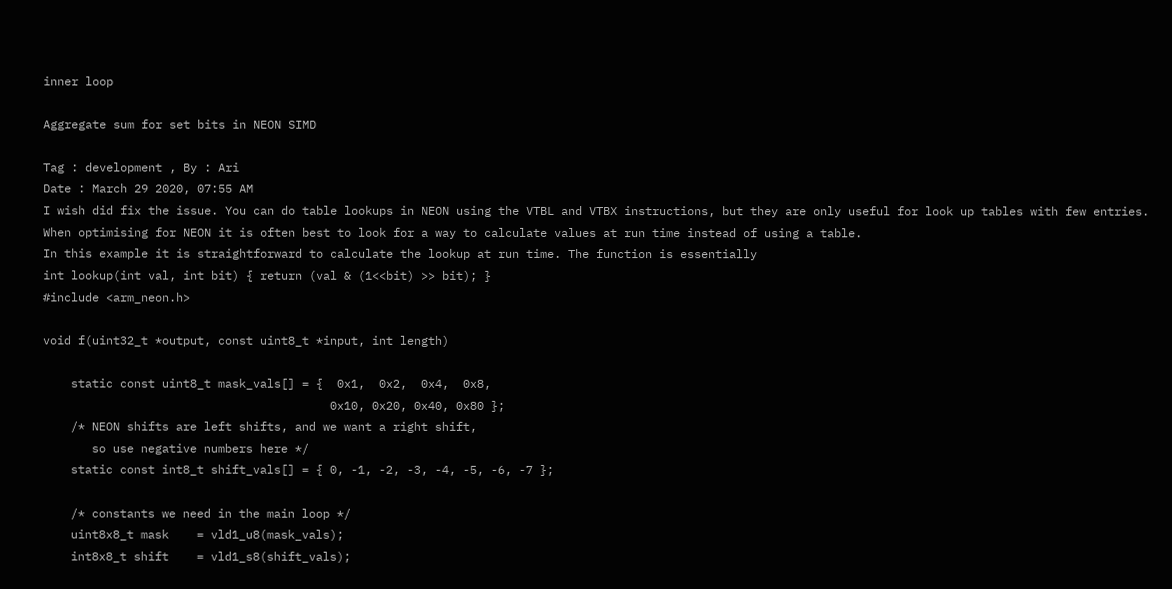inner loop

Aggregate sum for set bits in NEON SIMD

Tag : development , By : Ari
Date : March 29 2020, 07:55 AM
I wish did fix the issue. You can do table lookups in NEON using the VTBL and VTBX instructions, but they are only useful for look up tables with few entries. When optimising for NEON it is often best to look for a way to calculate values at run time instead of using a table.
In this example it is straightforward to calculate the lookup at run time. The function is essentially
int lookup(int val, int bit) { return (val & (1<<bit) >> bit); }
#include <arm_neon.h>

void f(uint32_t *output, const uint8_t *input, int length)

    static const uint8_t mask_vals[] = {  0x1,  0x2,  0x4,  0x8,
                                         0x10, 0x20, 0x40, 0x80 };
    /* NEON shifts are left shifts, and we want a right shift,
       so use negative numbers here */
    static const int8_t shift_vals[] = { 0, -1, -2, -3, -4, -5, -6, -7 };

    /* constants we need in the main loop */
    uint8x8_t mask    = vld1_u8(mask_vals);
    int8x8_t shift    = vld1_s8(shift_vals);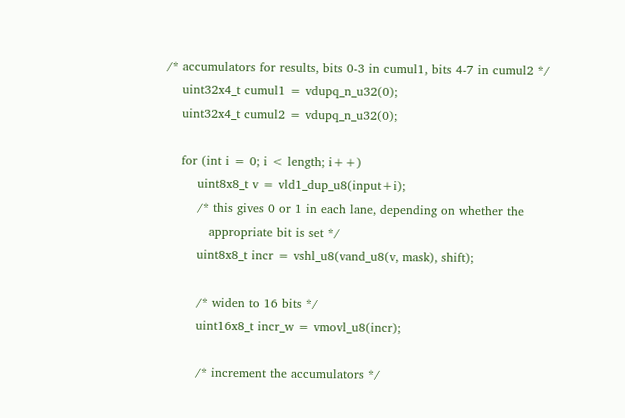/* accumulators for results, bits 0-3 in cumul1, bits 4-7 in cumul2 */
    uint32x4_t cumul1 = vdupq_n_u32(0);
    uint32x4_t cumul2 = vdupq_n_u32(0);

    for (int i = 0; i < length; i++)
        uint8x8_t v = vld1_dup_u8(input+i);
        /* this gives 0 or 1 in each lane, depending on whether the
           appropriate bit is set */
        uint8x8_t incr = vshl_u8(vand_u8(v, mask), shift);

        /* widen to 16 bits */
        uint16x8_t incr_w = vmovl_u8(incr);

        /* increment the accumulators */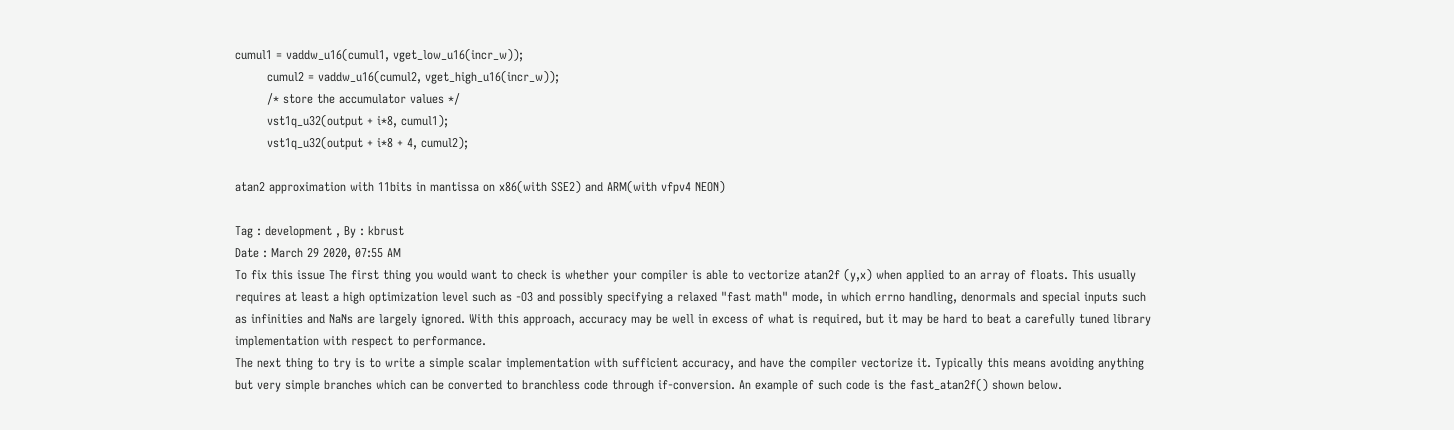cumul1 = vaddw_u16(cumul1, vget_low_u16(incr_w));
        cumul2 = vaddw_u16(cumul2, vget_high_u16(incr_w));
        /* store the accumulator values */
        vst1q_u32(output + i*8, cumul1);
        vst1q_u32(output + i*8 + 4, cumul2);

atan2 approximation with 11bits in mantissa on x86(with SSE2) and ARM(with vfpv4 NEON)

Tag : development , By : kbrust
Date : March 29 2020, 07:55 AM
To fix this issue The first thing you would want to check is whether your compiler is able to vectorize atan2f (y,x) when applied to an array of floats. This usually requires at least a high optimization level such as -O3 and possibly specifying a relaxed "fast math" mode, in which errno handling, denormals and special inputs such as infinities and NaNs are largely ignored. With this approach, accuracy may be well in excess of what is required, but it may be hard to beat a carefully tuned library implementation with respect to performance.
The next thing to try is to write a simple scalar implementation with sufficient accuracy, and have the compiler vectorize it. Typically this means avoiding anything but very simple branches which can be converted to branchless code through if-conversion. An example of such code is the fast_atan2f() shown below.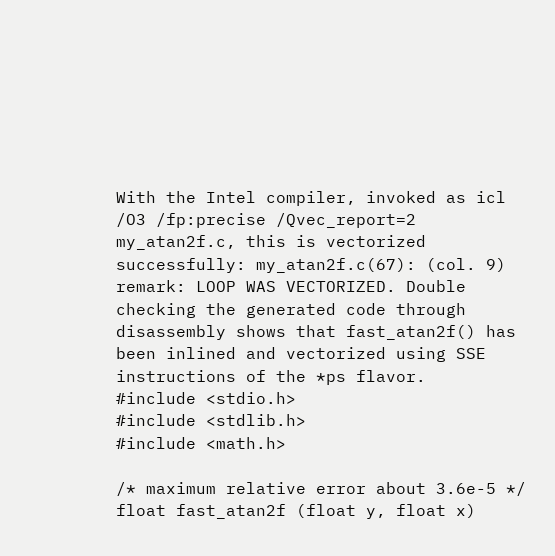With the Intel compiler, invoked as icl /O3 /fp:precise /Qvec_report=2 my_atan2f.c, this is vectorized successfully: my_atan2f.c(67): (col. 9) remark: LOOP WAS VECTORIZED. Double checking the generated code through disassembly shows that fast_atan2f() has been inlined and vectorized using SSE instructions of the *ps flavor.
#include <stdio.h>
#include <stdlib.h>
#include <math.h>

/* maximum relative error about 3.6e-5 */
float fast_atan2f (float y, float x)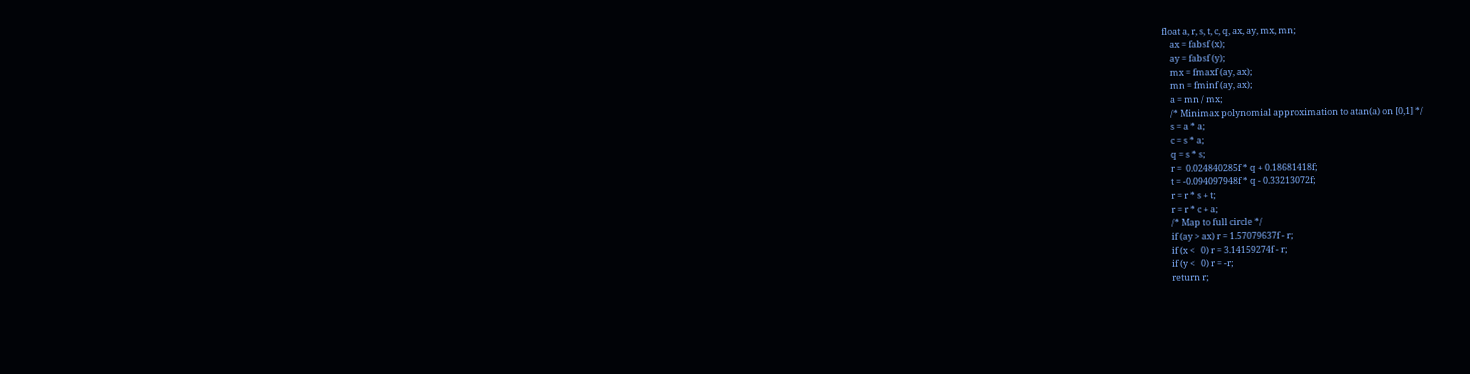float a, r, s, t, c, q, ax, ay, mx, mn;
    ax = fabsf (x);
    ay = fabsf (y);
    mx = fmaxf (ay, ax);
    mn = fminf (ay, ax);
    a = mn / mx;
    /* Minimax polynomial approximation to atan(a) on [0,1] */
    s = a * a;
    c = s * a;
    q = s * s;
    r =  0.024840285f * q + 0.18681418f;
    t = -0.094097948f * q - 0.33213072f;
    r = r * s + t;
    r = r * c + a;
    /* Map to full circle */
    if (ay > ax) r = 1.57079637f - r;
    if (x <   0) r = 3.14159274f - r;
    if (y <   0) r = -r;
    return r;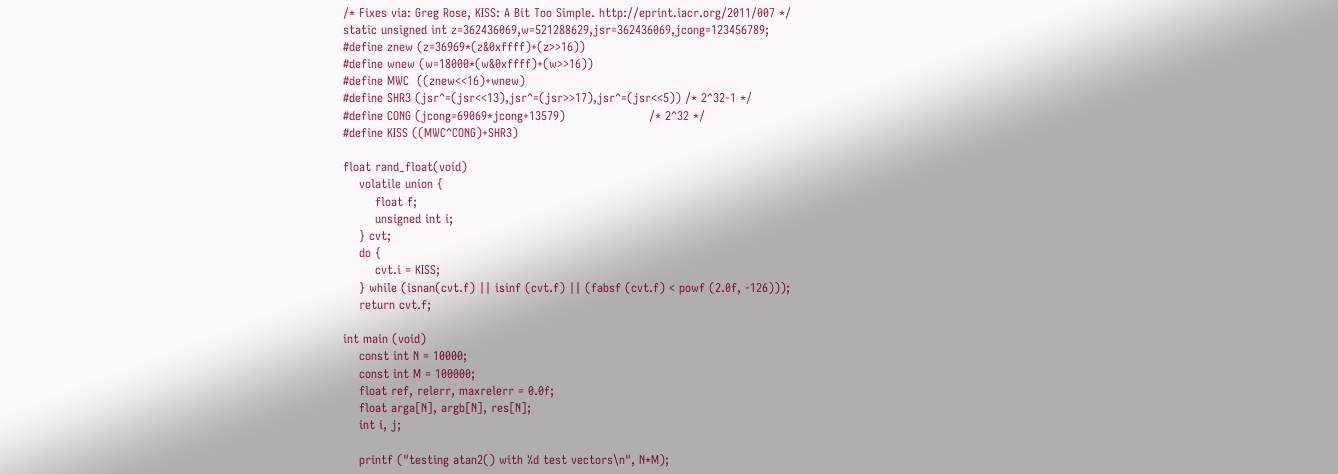/* Fixes via: Greg Rose, KISS: A Bit Too Simple. http://eprint.iacr.org/2011/007 */
static unsigned int z=362436069,w=521288629,jsr=362436069,jcong=123456789;
#define znew (z=36969*(z&0xffff)+(z>>16))
#define wnew (w=18000*(w&0xffff)+(w>>16))
#define MWC  ((znew<<16)+wnew)
#define SHR3 (jsr^=(jsr<<13),jsr^=(jsr>>17),jsr^=(jsr<<5)) /* 2^32-1 */
#define CONG (jcong=69069*jcong+13579)                     /* 2^32 */
#define KISS ((MWC^CONG)+SHR3)

float rand_float(void)
    volatile union {
        float f;
        unsigned int i;
    } cvt;
    do {
        cvt.i = KISS;
    } while (isnan(cvt.f) || isinf (cvt.f) || (fabsf (cvt.f) < powf (2.0f, -126)));
    return cvt.f;

int main (void)
    const int N = 10000;
    const int M = 100000;
    float ref, relerr, maxrelerr = 0.0f;
    float arga[N], argb[N], res[N];
    int i, j;

    printf ("testing atan2() with %d test vectors\n", N*M);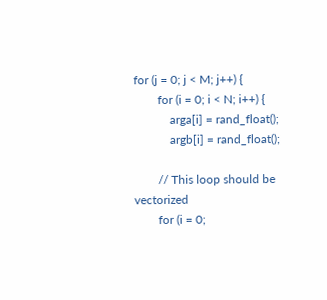for (j = 0; j < M; j++) {
        for (i = 0; i < N; i++) {
            arga[i] = rand_float();
            argb[i] = rand_float();

        // This loop should be vectorized
        for (i = 0;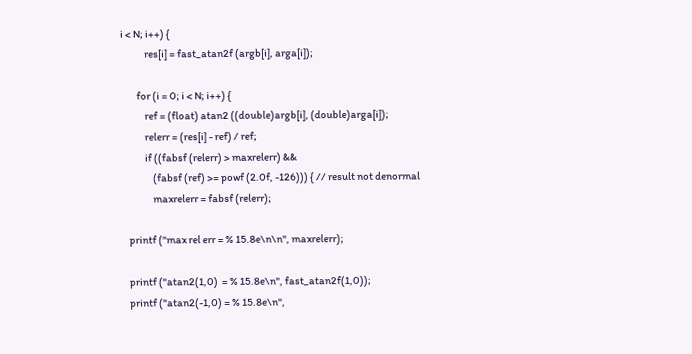i < N; i++) {
            res[i] = fast_atan2f (argb[i], arga[i]);

        for (i = 0; i < N; i++) {
            ref = (float) atan2 ((double)argb[i], (double)arga[i]);
            relerr = (res[i] - ref) / ref;
            if ((fabsf (relerr) > maxrelerr) &&
                (fabsf (ref) >= powf (2.0f, -126))) { // result not denormal
                maxrelerr = fabsf (relerr);

    printf ("max rel err = % 15.8e\n\n", maxrelerr);

    printf ("atan2(1,0)  = % 15.8e\n", fast_atan2f(1,0));
    printf ("atan2(-1,0) = % 15.8e\n",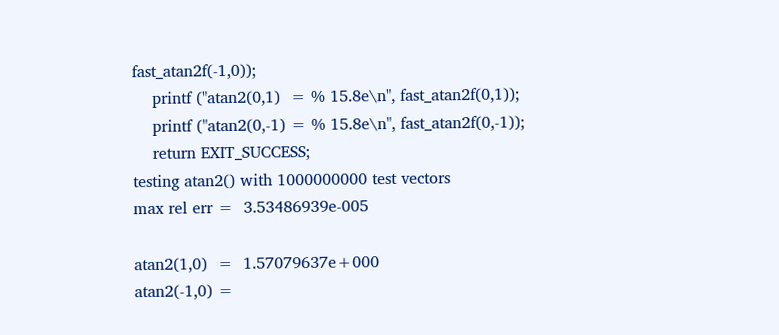fast_atan2f(-1,0));
    printf ("atan2(0,1)  = % 15.8e\n", fast_atan2f(0,1));
    printf ("atan2(0,-1) = % 15.8e\n", fast_atan2f(0,-1));
    return EXIT_SUCCESS;
testing atan2() with 1000000000 test vectors
max rel err =  3.53486939e-005

atan2(1,0)  =  1.57079637e+000
atan2(-1,0) =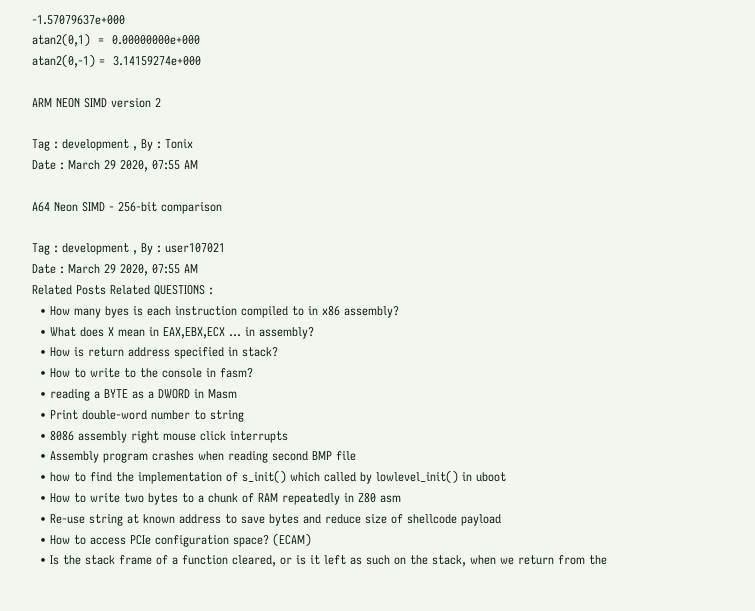-1.57079637e+000
atan2(0,1)  =  0.00000000e+000
atan2(0,-1) =  3.14159274e+000

ARM NEON SIMD version 2

Tag : development , By : Tonix
Date : March 29 2020, 07:55 AM

A64 Neon SIMD - 256-bit comparison

Tag : development , By : user107021
Date : March 29 2020, 07:55 AM
Related Posts Related QUESTIONS :
  • How many byes is each instruction compiled to in x86 assembly?
  • What does X mean in EAX,EBX,ECX ... in assembly?
  • How is return address specified in stack?
  • How to write to the console in fasm?
  • reading a BYTE as a DWORD in Masm
  • Print double-word number to string
  • 8086 assembly right mouse click interrupts
  • Assembly program crashes when reading second BMP file
  • how to find the implementation of s_init() which called by lowlevel_init() in uboot
  • How to write two bytes to a chunk of RAM repeatedly in Z80 asm
  • Re-use string at known address to save bytes and reduce size of shellcode payload
  • How to access PCIe configuration space? (ECAM)
  • Is the stack frame of a function cleared, or is it left as such on the stack, when we return from the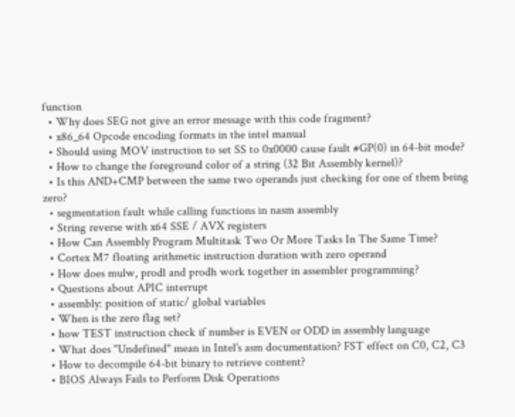function
  • Why does SEG not give an error message with this code fragment?
  • x86_64 Opcode encoding formats in the intel manual
  • Should using MOV instruction to set SS to 0x0000 cause fault #GP(0) in 64-bit mode?
  • How to change the foreground color of a string (32 Bit Assembly kernel)?
  • Is this AND+CMP between the same two operands just checking for one of them being zero?
  • segmentation fault while calling functions in nasm assembly
  • String reverse with x64 SSE / AVX registers
  • How Can Assembly Program Multitask Two Or More Tasks In The Same Time?
  • Cortex M7 floating arithmetic instruction duration with zero operand
  • How does mulw, prodl and prodh work together in assembler programming?
  • Questions about APIC interrupt
  • assembly: position of static/ global variables
  • When is the zero flag set?
  • how TEST instruction check if number is EVEN or ODD in assembly language
  • What does "Undefined" mean in Intel's asm documentation? FST effect on C0, C2, C3
  • How to decompile 64-bit binary to retrieve content?
  • BIOS Always Fails to Perform Disk Operations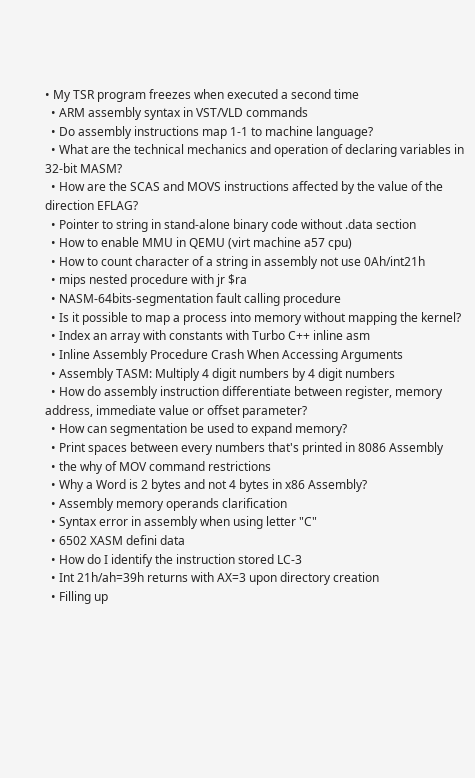• My TSR program freezes when executed a second time
  • ARM assembly syntax in VST/VLD commands
  • Do assembly instructions map 1-1 to machine language?
  • What are the technical mechanics and operation of declaring variables in 32-bit MASM?
  • How are the SCAS and MOVS instructions affected by the value of the direction EFLAG?
  • Pointer to string in stand-alone binary code without .data section
  • How to enable MMU in QEMU (virt machine a57 cpu)
  • How to count character of a string in assembly not use 0Ah/int21h
  • mips nested procedure with jr $ra
  • NASM-64bits-segmentation fault calling procedure
  • Is it possible to map a process into memory without mapping the kernel?
  • Index an array with constants with Turbo C++ inline asm
  • Inline Assembly Procedure Crash When Accessing Arguments
  • Assembly TASM: Multiply 4 digit numbers by 4 digit numbers
  • How do assembly instruction differentiate between register, memory address, immediate value or offset parameter?
  • How can segmentation be used to expand memory?
  • Print spaces between every numbers that's printed in 8086 Assembly
  • the why of MOV command restrictions
  • Why a Word is 2 bytes and not 4 bytes in x86 Assembly?
  • Assembly memory operands clarification
  • Syntax error in assembly when using letter "C"
  • 6502 XASM defini data
  • How do I identify the instruction stored LC-3
  • Int 21h/ah=39h returns with AX=3 upon directory creation
  • Filling up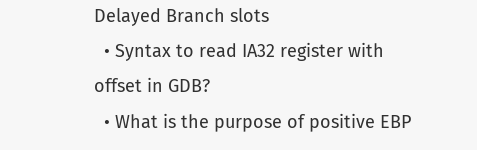Delayed Branch slots
  • Syntax to read IA32 register with offset in GDB?
  • What is the purpose of positive EBP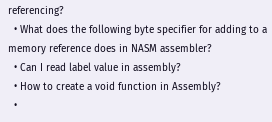referencing?
  • What does the following byte specifier for adding to a memory reference does in NASM assembler?
  • Can I read label value in assembly?
  • How to create a void function in Assembly?
  •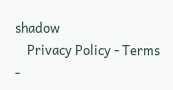shadow
    Privacy Policy - Terms -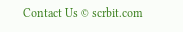Contact Us © scrbit.com